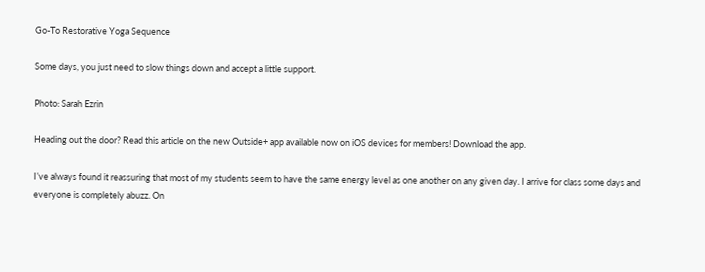Go-To Restorative Yoga Sequence

Some days, you just need to slow things down and accept a little support.

Photo: Sarah Ezrin

Heading out the door? Read this article on the new Outside+ app available now on iOS devices for members! Download the app.

I’ve always found it reassuring that most of my students seem to have the same energy level as one another on any given day. I arrive for class some days and everyone is completely abuzz. On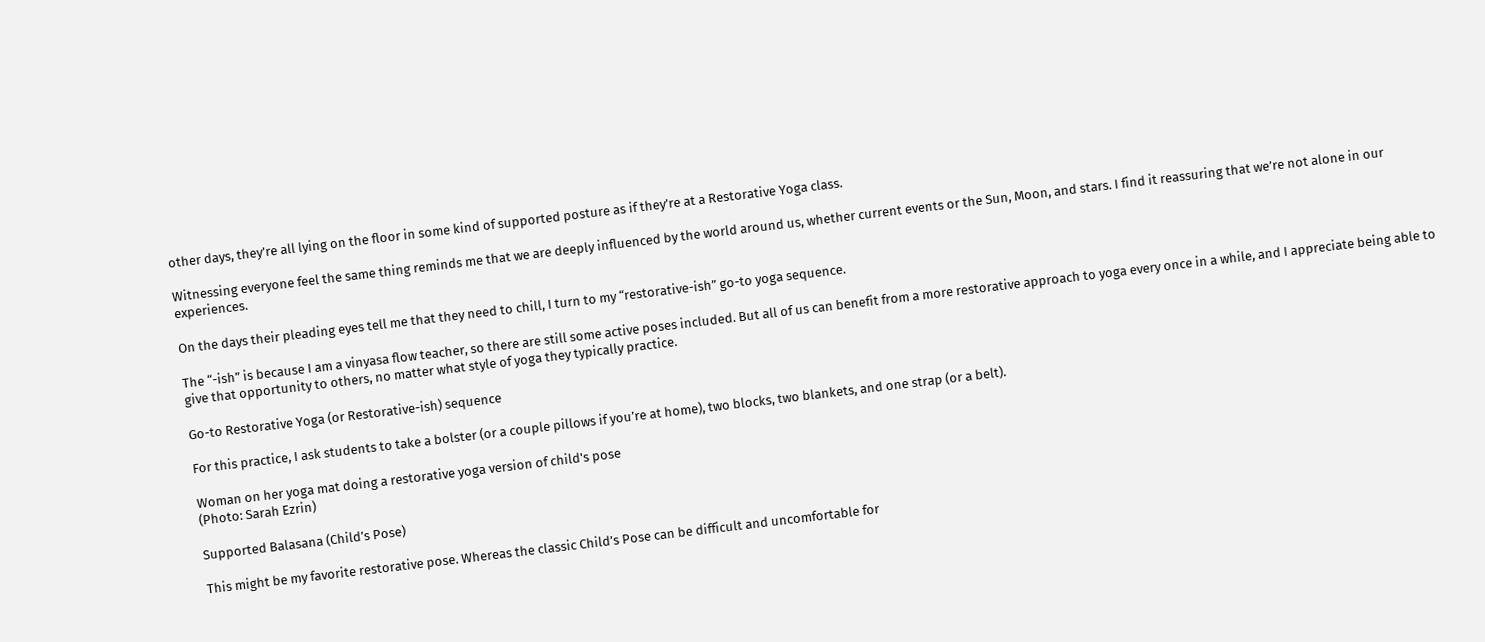other days, they’re all lying on the floor in some kind of supported posture as if they’re at a Restorative Yoga class.

Witnessing everyone feel the same thing reminds me that we are deeply influenced by the world around us, whether current events or the Sun, Moon, and stars. I find it reassuring that we’re not alone in our experiences.

On the days their pleading eyes tell me that they need to chill, I turn to my “restorative-ish” go-to yoga sequence.

The “-ish” is because I am a vinyasa flow teacher, so there are still some active poses included. But all of us can benefit from a more restorative approach to yoga every once in a while, and I appreciate being able to give that opportunity to others, no matter what style of yoga they typically practice.

Go-to Restorative Yoga (or Restorative-ish) sequence

For this practice, I ask students to take a bolster (or a couple pillows if you’re at home), two blocks, two blankets, and one strap (or a belt).

Woman on her yoga mat doing a restorative yoga version of child's pose
(Photo: Sarah Ezrin)

Supported Balasana (Child’s Pose)

This might be my favorite restorative pose. Whereas the classic Child’s Pose can be difficult and uncomfortable for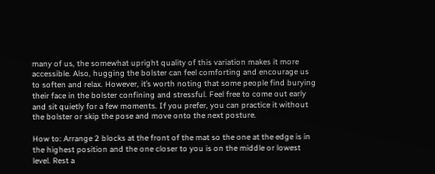many of us, the somewhat upright quality of this variation makes it more accessible. Also, hugging the bolster can feel comforting and encourage us to soften and relax. However, it’s worth noting that some people find burying their face in the bolster confining and stressful. Feel free to come out early and sit quietly for a few moments. If you prefer, you can practice it without the bolster or skip the pose and move onto the next posture.

How to: Arrange 2 blocks at the front of the mat so the one at the edge is in the highest position and the one closer to you is on the middle or lowest level. Rest a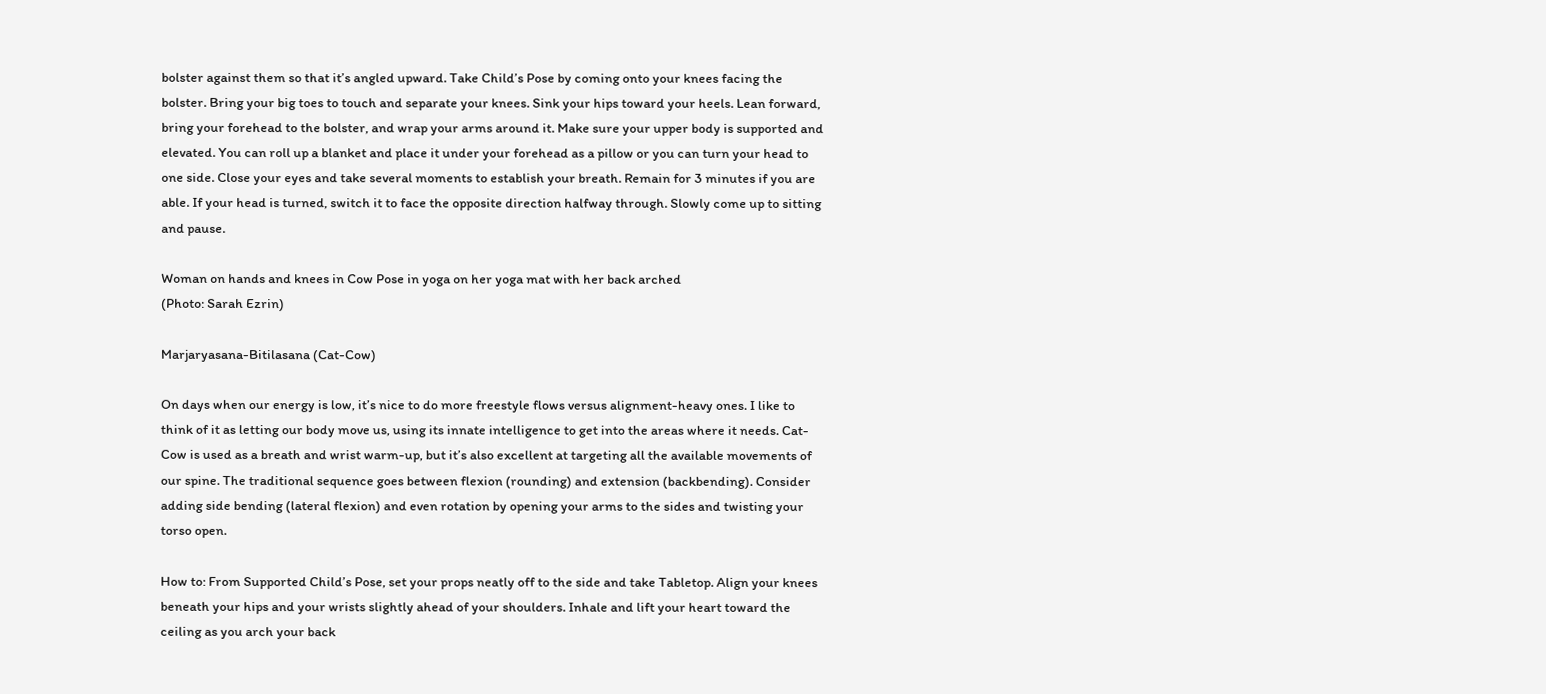bolster against them so that it’s angled upward. Take Child’s Pose by coming onto your knees facing the bolster. Bring your big toes to touch and separate your knees. Sink your hips toward your heels. Lean forward, bring your forehead to the bolster, and wrap your arms around it. Make sure your upper body is supported and elevated. You can roll up a blanket and place it under your forehead as a pillow or you can turn your head to one side. Close your eyes and take several moments to establish your breath. Remain for 3 minutes if you are able. If your head is turned, switch it to face the opposite direction halfway through. Slowly come up to sitting and pause.

Woman on hands and knees in Cow Pose in yoga on her yoga mat with her back arched
(Photo: Sarah Ezrin)

Marjaryasana-Bitilasana (Cat-Cow)

On days when our energy is low, it’s nice to do more freestyle flows versus alignment-heavy ones. I like to think of it as letting our body move us, using its innate intelligence to get into the areas where it needs. Cat-Cow is used as a breath and wrist warm-up, but it’s also excellent at targeting all the available movements of our spine. The traditional sequence goes between flexion (rounding) and extension (backbending). Consider adding side bending (lateral flexion) and even rotation by opening your arms to the sides and twisting your torso open.

How to: From Supported Child’s Pose, set your props neatly off to the side and take Tabletop. Align your knees beneath your hips and your wrists slightly ahead of your shoulders. Inhale and lift your heart toward the ceiling as you arch your back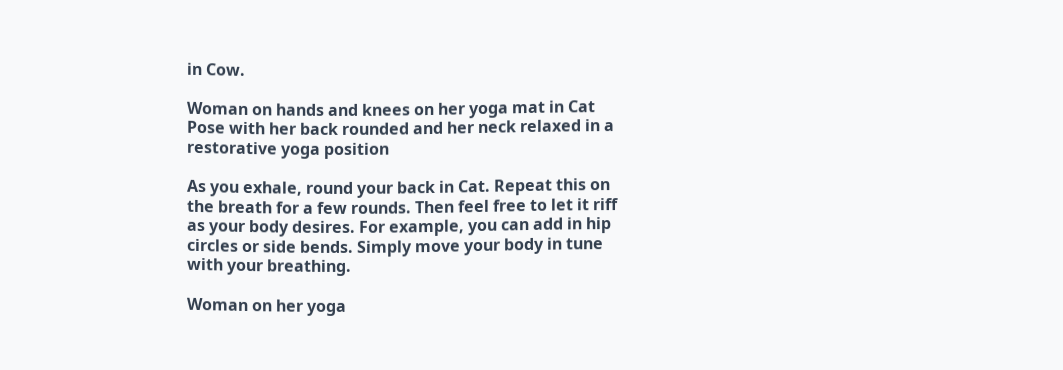in Cow.

Woman on hands and knees on her yoga mat in Cat Pose with her back rounded and her neck relaxed in a restorative yoga position

As you exhale, round your back in Cat. Repeat this on the breath for a few rounds. Then feel free to let it riff as your body desires. For example, you can add in hip circles or side bends. Simply move your body in tune with your breathing.

Woman on her yoga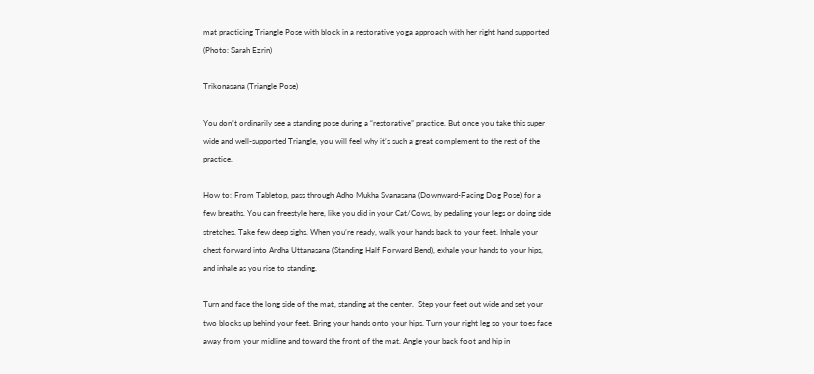mat practicing Triangle Pose with block in a restorative yoga approach with her right hand supported
(Photo: Sarah Ezrin)

Trikonasana (Triangle Pose)

You don’t ordinarily see a standing pose during a “restorative” practice. But once you take this super wide and well-supported Triangle, you will feel why it’s such a great complement to the rest of the practice.

How to: From Tabletop, pass through Adho Mukha Svanasana (Downward-Facing Dog Pose) for a few breaths. You can freestyle here, like you did in your Cat/Cows, by pedaling your legs or doing side stretches. Take few deep sighs. When you’re ready, walk your hands back to your feet. Inhale your chest forward into Ardha Uttanasana (Standing Half Forward Bend), exhale your hands to your hips, and inhale as you rise to standing.

Turn and face the long side of the mat, standing at the center.  Step your feet out wide and set your two blocks up behind your feet. Bring your hands onto your hips. Turn your right leg so your toes face away from your midline and toward the front of the mat. Angle your back foot and hip in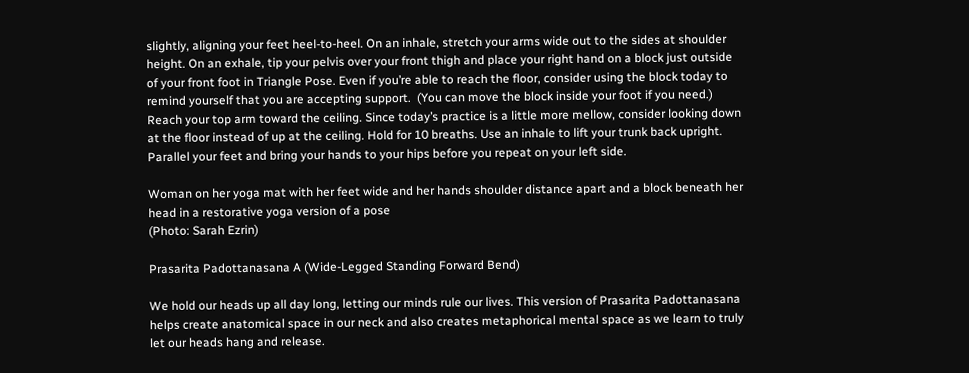slightly, aligning your feet heel-to-heel. On an inhale, stretch your arms wide out to the sides at shoulder height. On an exhale, tip your pelvis over your front thigh and place your right hand on a block just outside of your front foot in Triangle Pose. Even if you’re able to reach the floor, consider using the block today to remind yourself that you are accepting support.  (You can move the block inside your foot if you need.) Reach your top arm toward the ceiling. Since today’s practice is a little more mellow, consider looking down at the floor instead of up at the ceiling. Hold for 10 breaths. Use an inhale to lift your trunk back upright. Parallel your feet and bring your hands to your hips before you repeat on your left side.

Woman on her yoga mat with her feet wide and her hands shoulder distance apart and a block beneath her head in a restorative yoga version of a pose
(Photo: Sarah Ezrin)

Prasarita Padottanasana A (Wide-Legged Standing Forward Bend)

We hold our heads up all day long, letting our minds rule our lives. This version of Prasarita Padottanasana helps create anatomical space in our neck and also creates metaphorical mental space as we learn to truly let our heads hang and release.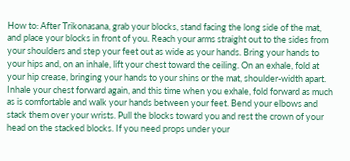How to: After Trikonasana, grab your blocks, stand facing the long side of the mat, and place your blocks in front of you. Reach your arms straight out to the sides from your shoulders and step your feet out as wide as your hands. Bring your hands to your hips and, on an inhale, lift your chest toward the ceiling. On an exhale, fold at your hip crease, bringing your hands to your shins or the mat, shoulder-width apart. Inhale your chest forward again, and this time when you exhale, fold forward as much as is comfortable and walk your hands between your feet. Bend your elbows and stack them over your wrists. Pull the blocks toward you and rest the crown of your head on the stacked blocks. If you need props under your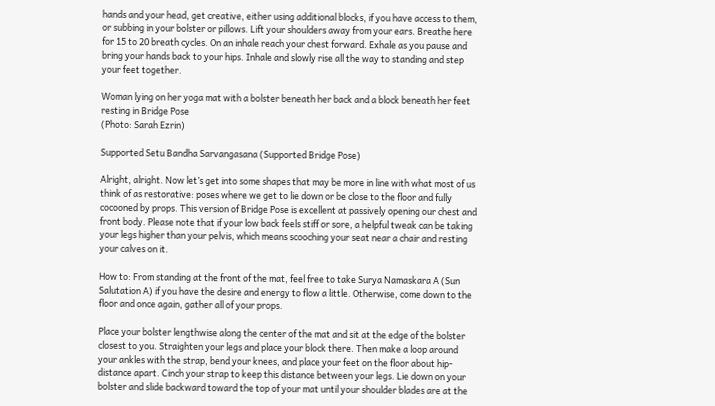hands and your head, get creative, either using additional blocks, if you have access to them, or subbing in your bolster or pillows. Lift your shoulders away from your ears. Breathe here for 15 to 20 breath cycles. On an inhale reach your chest forward. Exhale as you pause and bring your hands back to your hips. Inhale and slowly rise all the way to standing and step your feet together.

Woman lying on her yoga mat with a bolster beneath her back and a block beneath her feet resting in Bridge Pose
(Photo: Sarah Ezrin)

Supported Setu Bandha Sarvangasana (Supported Bridge Pose)

Alright, alright. Now let’s get into some shapes that may be more in line with what most of us think of as restorative: poses where we get to lie down or be close to the floor and fully cocooned by props. This version of Bridge Pose is excellent at passively opening our chest and front body. Please note that if your low back feels stiff or sore, a helpful tweak can be taking your legs higher than your pelvis, which means scooching your seat near a chair and resting your calves on it.

How to: From standing at the front of the mat, feel free to take Surya Namaskara A (Sun Salutation A) if you have the desire and energy to flow a little. Otherwise, come down to the floor and once again, gather all of your props.

Place your bolster lengthwise along the center of the mat and sit at the edge of the bolster closest to you. Straighten your legs and place your block there. Then make a loop around your ankles with the strap, bend your knees, and place your feet on the floor about hip-distance apart. Cinch your strap to keep this distance between your legs. Lie down on your bolster and slide backward toward the top of your mat until your shoulder blades are at the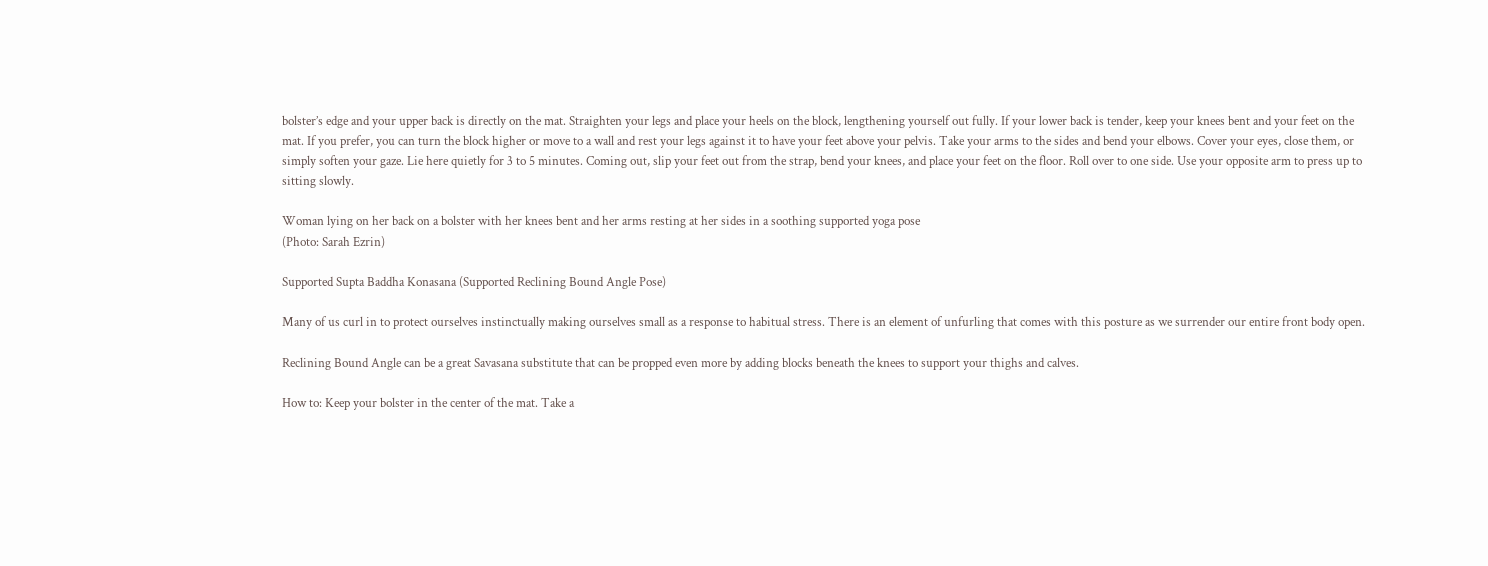bolster’s edge and your upper back is directly on the mat. Straighten your legs and place your heels on the block, lengthening yourself out fully. If your lower back is tender, keep your knees bent and your feet on the mat. If you prefer, you can turn the block higher or move to a wall and rest your legs against it to have your feet above your pelvis. Take your arms to the sides and bend your elbows. Cover your eyes, close them, or simply soften your gaze. Lie here quietly for 3 to 5 minutes. Coming out, slip your feet out from the strap, bend your knees, and place your feet on the floor. Roll over to one side. Use your opposite arm to press up to sitting slowly.

Woman lying on her back on a bolster with her knees bent and her arms resting at her sides in a soothing supported yoga pose
(Photo: Sarah Ezrin)

Supported Supta Baddha Konasana (Supported Reclining Bound Angle Pose)

Many of us curl in to protect ourselves instinctually making ourselves small as a response to habitual stress. There is an element of unfurling that comes with this posture as we surrender our entire front body open.

Reclining Bound Angle can be a great Savasana substitute that can be propped even more by adding blocks beneath the knees to support your thighs and calves.

How to: Keep your bolster in the center of the mat. Take a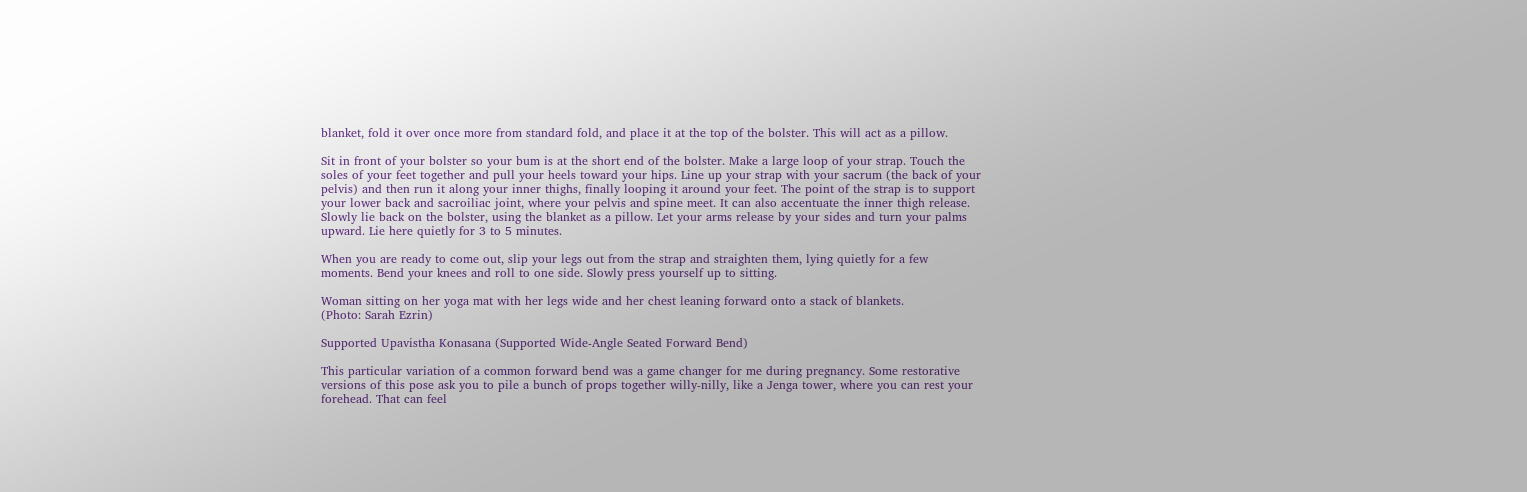blanket, fold it over once more from standard fold, and place it at the top of the bolster. This will act as a pillow.

Sit in front of your bolster so your bum is at the short end of the bolster. Make a large loop of your strap. Touch the soles of your feet together and pull your heels toward your hips. Line up your strap with your sacrum (the back of your pelvis) and then run it along your inner thighs, finally looping it around your feet. The point of the strap is to support your lower back and sacroiliac joint, where your pelvis and spine meet. It can also accentuate the inner thigh release. Slowly lie back on the bolster, using the blanket as a pillow. Let your arms release by your sides and turn your palms upward. Lie here quietly for 3 to 5 minutes.

When you are ready to come out, slip your legs out from the strap and straighten them, lying quietly for a few moments. Bend your knees and roll to one side. Slowly press yourself up to sitting.

Woman sitting on her yoga mat with her legs wide and her chest leaning forward onto a stack of blankets.
(Photo: Sarah Ezrin)

Supported Upavistha Konasana (Supported Wide-Angle Seated Forward Bend)

This particular variation of a common forward bend was a game changer for me during pregnancy. Some restorative versions of this pose ask you to pile a bunch of props together willy-nilly, like a Jenga tower, where you can rest your forehead. That can feel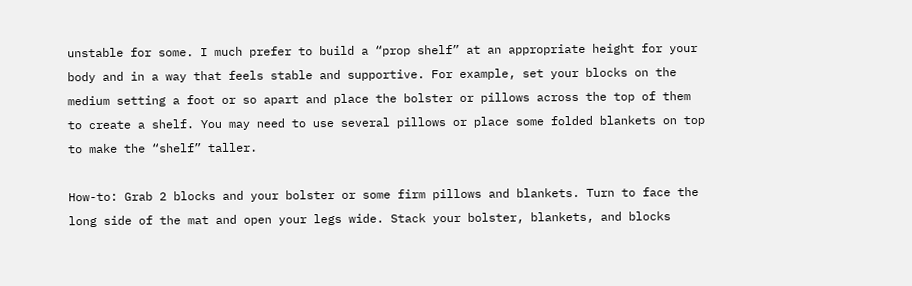unstable for some. I much prefer to build a “prop shelf” at an appropriate height for your body and in a way that feels stable and supportive. For example, set your blocks on the medium setting a foot or so apart and place the bolster or pillows across the top of them to create a shelf. You may need to use several pillows or place some folded blankets on top to make the “shelf” taller.

How-to: Grab 2 blocks and your bolster or some firm pillows and blankets. Turn to face the long side of the mat and open your legs wide. Stack your bolster, blankets, and blocks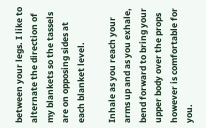between your legs. I like to alternate the direction of my blankets so the tassels are on opposing sides at each blanket level.

Inhale as you reach your arms up and as you exhale, bend forward to bring your upper body over the props however is comfortable for you.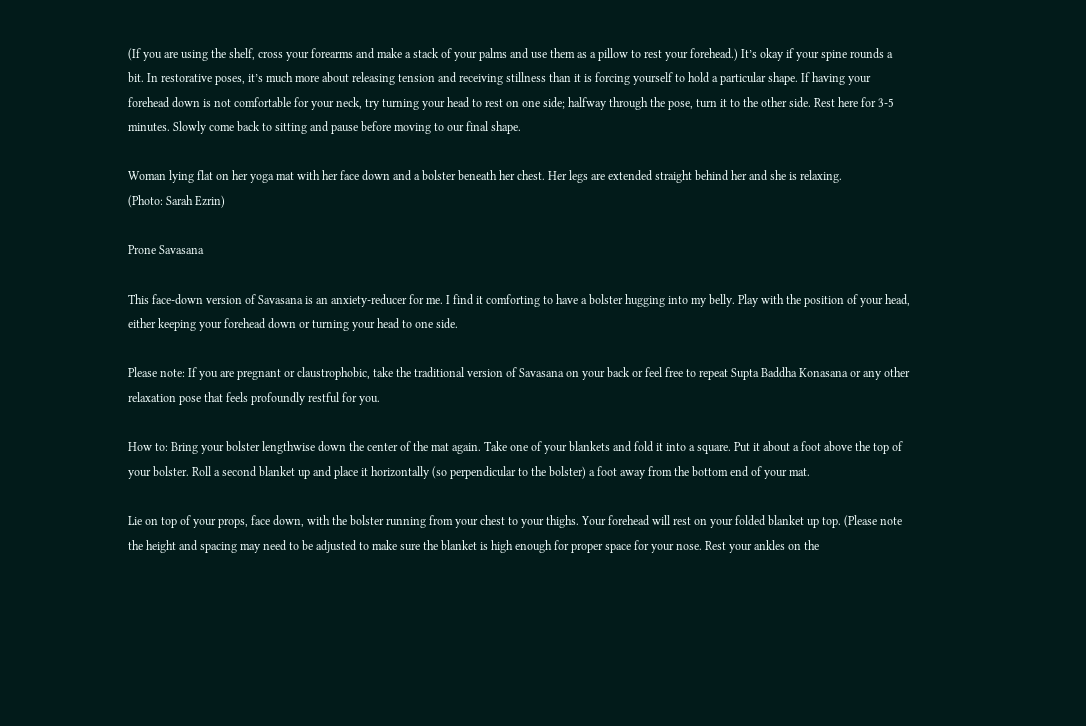(If you are using the shelf, cross your forearms and make a stack of your palms and use them as a pillow to rest your forehead.) It’s okay if your spine rounds a bit. In restorative poses, it’s much more about releasing tension and receiving stillness than it is forcing yourself to hold a particular shape. If having your forehead down is not comfortable for your neck, try turning your head to rest on one side; halfway through the pose, turn it to the other side. Rest here for 3-5 minutes. Slowly come back to sitting and pause before moving to our final shape.

Woman lying flat on her yoga mat with her face down and a bolster beneath her chest. Her legs are extended straight behind her and she is relaxing.
(Photo: Sarah Ezrin)

Prone Savasana

This face-down version of Savasana is an anxiety-reducer for me. I find it comforting to have a bolster hugging into my belly. Play with the position of your head, either keeping your forehead down or turning your head to one side.

Please note: If you are pregnant or claustrophobic, take the traditional version of Savasana on your back or feel free to repeat Supta Baddha Konasana or any other relaxation pose that feels profoundly restful for you.

How to: Bring your bolster lengthwise down the center of the mat again. Take one of your blankets and fold it into a square. Put it about a foot above the top of your bolster. Roll a second blanket up and place it horizontally (so perpendicular to the bolster) a foot away from the bottom end of your mat.

Lie on top of your props, face down, with the bolster running from your chest to your thighs. Your forehead will rest on your folded blanket up top. (Please note the height and spacing may need to be adjusted to make sure the blanket is high enough for proper space for your nose. Rest your ankles on the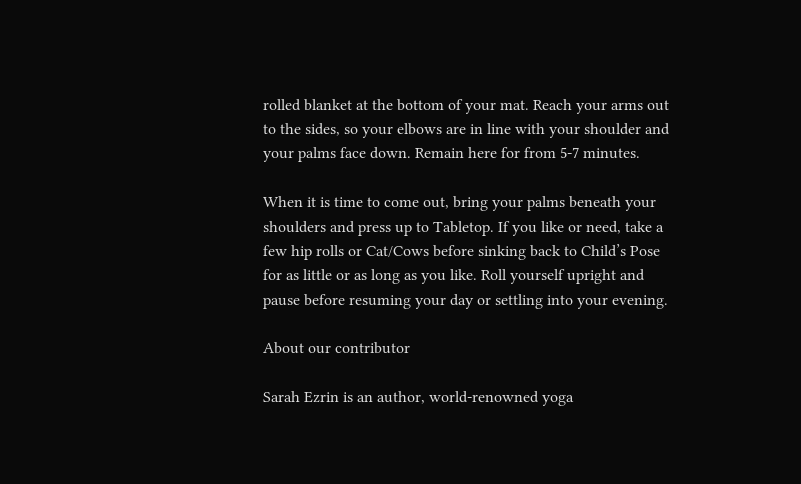rolled blanket at the bottom of your mat. Reach your arms out to the sides, so your elbows are in line with your shoulder and your palms face down. Remain here for from 5-7 minutes.

When it is time to come out, bring your palms beneath your shoulders and press up to Tabletop. If you like or need, take a few hip rolls or Cat/Cows before sinking back to Child’s Pose for as little or as long as you like. Roll yourself upright and pause before resuming your day or settling into your evening.

About our contributor

Sarah Ezrin is an author, world-renowned yoga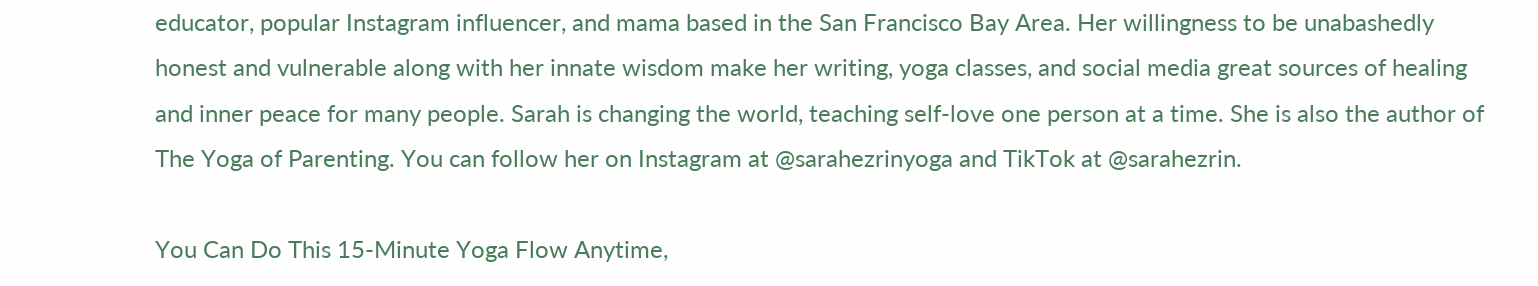educator, popular Instagram influencer, and mama based in the San Francisco Bay Area. Her willingness to be unabashedly honest and vulnerable along with her innate wisdom make her writing, yoga classes, and social media great sources of healing and inner peace for many people. Sarah is changing the world, teaching self-love one person at a time. She is also the author of The Yoga of Parenting. You can follow her on Instagram at @sarahezrinyoga and TikTok at @sarahezrin.

You Can Do This 15-Minute Yoga Flow Anytime,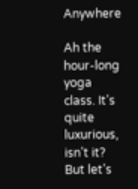Anywhere

Ah the hour-long yoga class. It’s quite luxurious, isn’t it? But let’s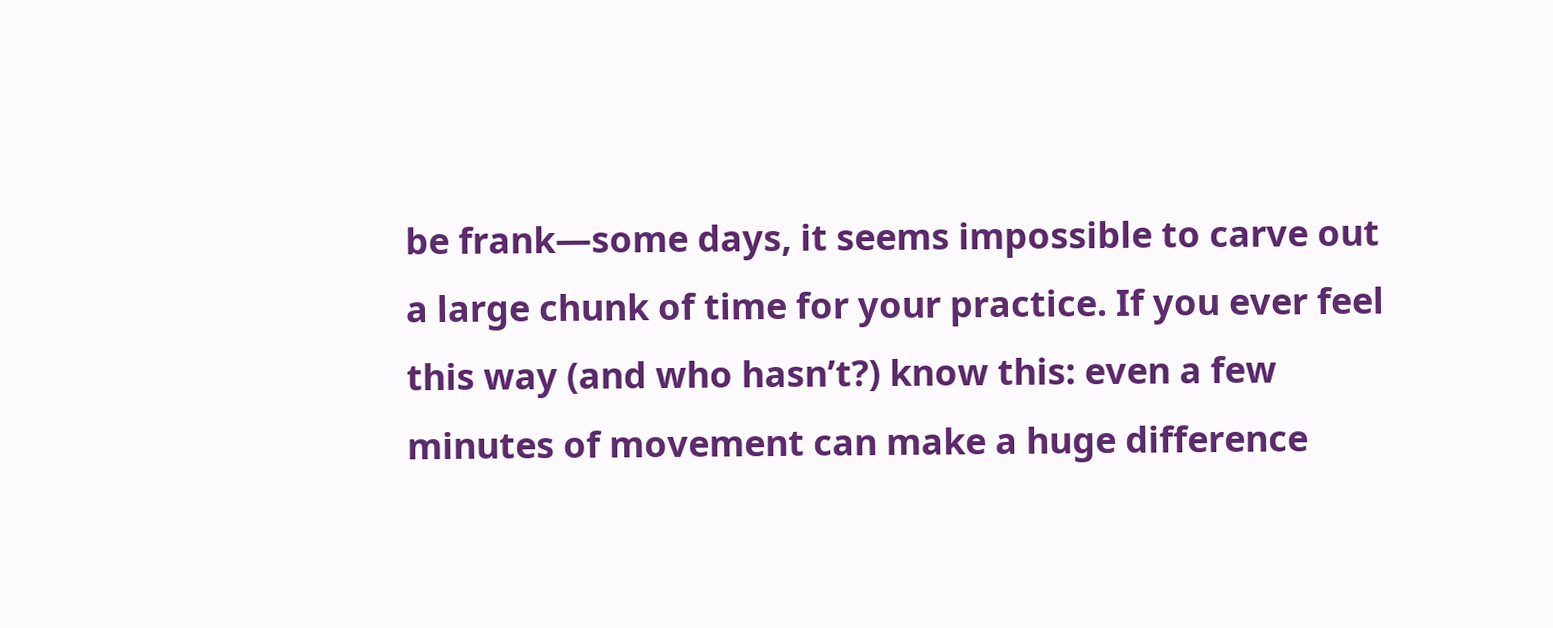be frank—some days, it seems impossible to carve out a large chunk of time for your practice. If you ever feel this way (and who hasn’t?) know this: even a few minutes of movement can make a huge difference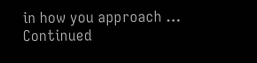in how you approach … Continued